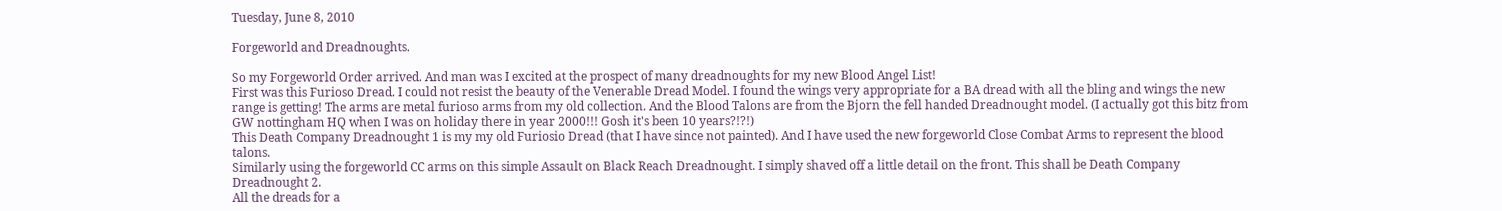Tuesday, June 8, 2010

Forgeworld and Dreadnoughts.

So my Forgeworld Order arrived. And man was I excited at the prospect of many dreadnoughts for my new Blood Angel List!
First was this Furioso Dread. I could not resist the beauty of the Venerable Dread Model. I found the wings very appropriate for a BA dread with all the bling and wings the new range is getting! The arms are metal furioso arms from my old collection. And the Blood Talons are from the Bjorn the fell handed Dreadnought model. (I actually got this bitz from GW nottingham HQ when I was on holiday there in year 2000!!! Gosh it's been 10 years?!?!)
This Death Company Dreadnought 1 is my my old Furiosio Dread (that I have since not painted). And I have used the new forgeworld Close Combat Arms to represent the blood talons.
Similarly using the forgeworld CC arms on this simple Assault on Black Reach Dreadnought. I simply shaved off a little detail on the front. This shall be Death Company Dreadnought 2.
All the dreads for a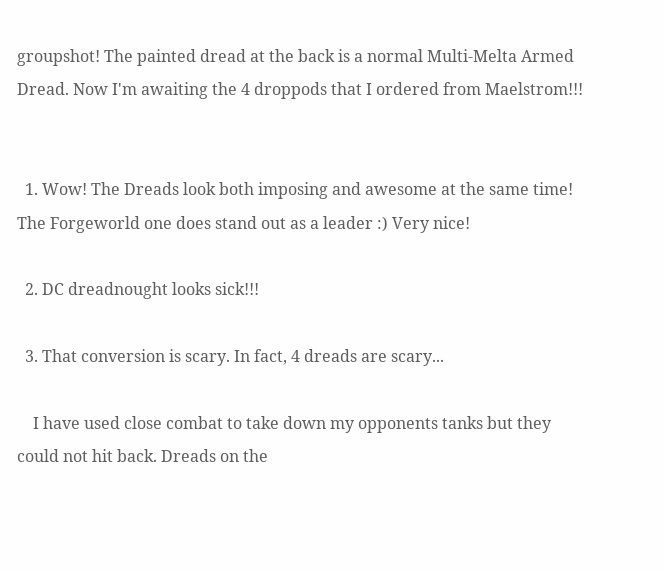groupshot! The painted dread at the back is a normal Multi-Melta Armed Dread. Now I'm awaiting the 4 droppods that I ordered from Maelstrom!!!


  1. Wow! The Dreads look both imposing and awesome at the same time! The Forgeworld one does stand out as a leader :) Very nice!

  2. DC dreadnought looks sick!!!

  3. That conversion is scary. In fact, 4 dreads are scary...

    I have used close combat to take down my opponents tanks but they could not hit back. Dreads on the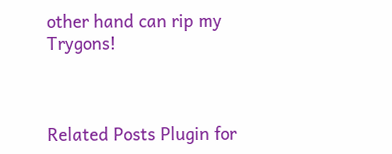other hand can rip my Trygons!



Related Posts Plugin for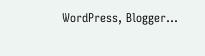WordPress, Blogger...